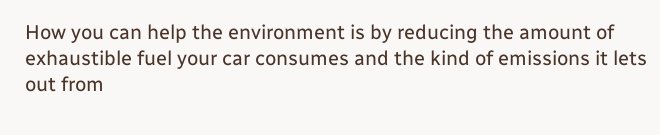How you can help the environment is by reducing the amount of exhaustible fuel your car consumes and the kind of emissions it lets out from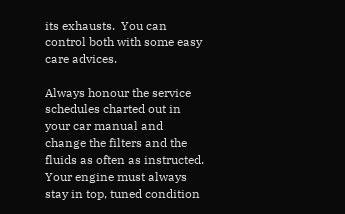its exhausts.  You can control both with some easy care advices.

Always honour the service schedules charted out in your car manual and change the filters and the fluids as often as instructed. Your engine must always stay in top, tuned condition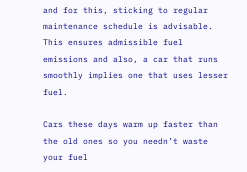and for this, sticking to regular maintenance schedule is advisable. This ensures admissible fuel emissions and also, a car that runs smoothly implies one that uses lesser fuel.

Cars these days warm up faster than the old ones so you needn’t waste your fuel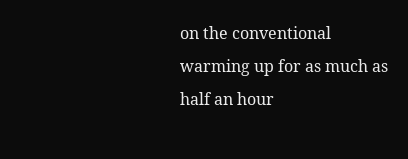on the conventional warming up for as much as half an hour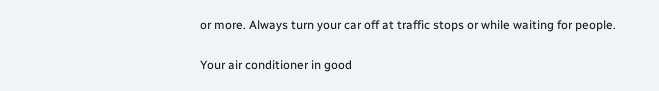or more. Always turn your car off at traffic stops or while waiting for people.

Your air conditioner in good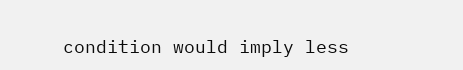condition would imply less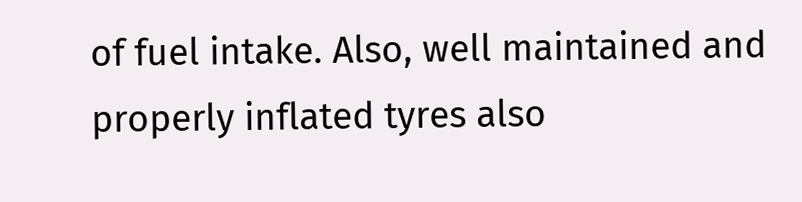of fuel intake. Also, well maintained and properly inflated tyres also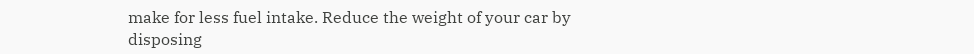make for less fuel intake. Reduce the weight of your car by disposing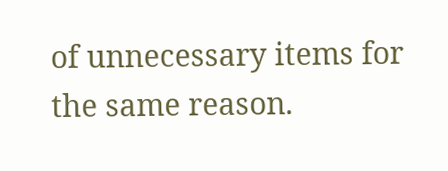of unnecessary items for the same reason.